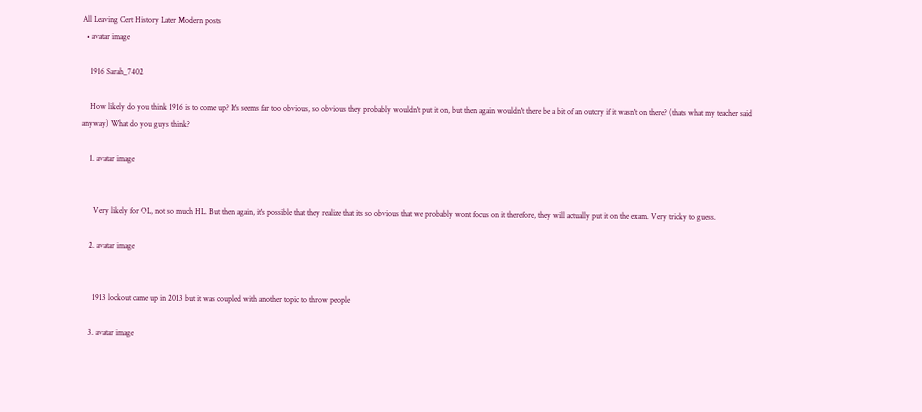All Leaving Cert History Later Modern posts
  • avatar image

    1916 Sarah_7402

    How likely do you think 1916 is to come up? It's seems far too obvious, so obvious they probably wouldn't put it on, but then again wouldn't there be a bit of an outcry if it wasn't on there? (thats what my teacher said anyway) What do you guys think?

    1. avatar image


      Very likely for OL, not so much HL. But then again, it's possible that they realize that its so obvious that we probably wont focus on it therefore, they will actually put it on the exam. Very tricky to guess.

    2. avatar image


      1913 lockout came up in 2013 but it was coupled with another topic to throw people

    3. avatar image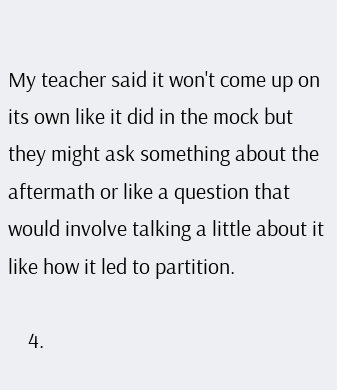My teacher said it won't come up on its own like it did in the mock but they might ask something about the aftermath or like a question that would involve talking a little about it like how it led to partition.

    4.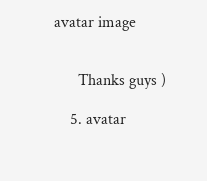avatar image


      Thanks guys )

    5. avatar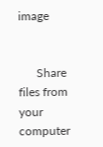image


      Share files from your computer